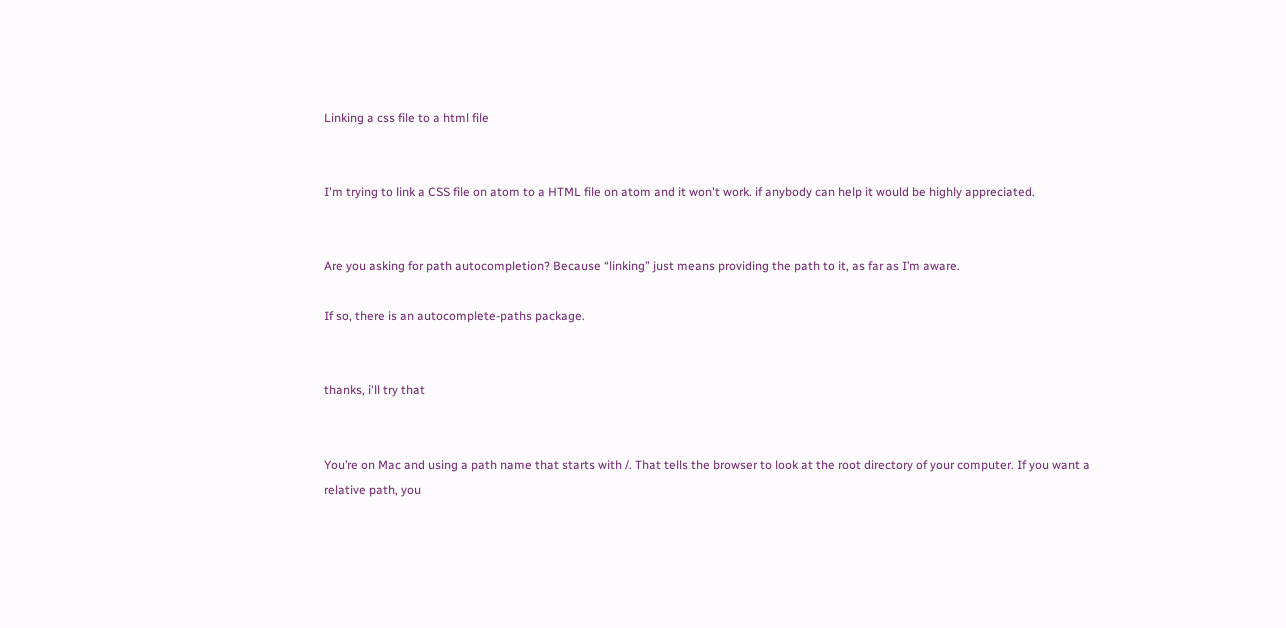Linking a css file to a html file


I'm trying to link a CSS file on atom to a HTML file on atom and it won't work. if anybody can help it would be highly appreciated.


Are you asking for path autocompletion? Because “linking” just means providing the path to it, as far as I’m aware.

If so, there is an autocomplete-paths package.


thanks, i'll try that


You’re on Mac and using a path name that starts with /. That tells the browser to look at the root directory of your computer. If you want a relative path, you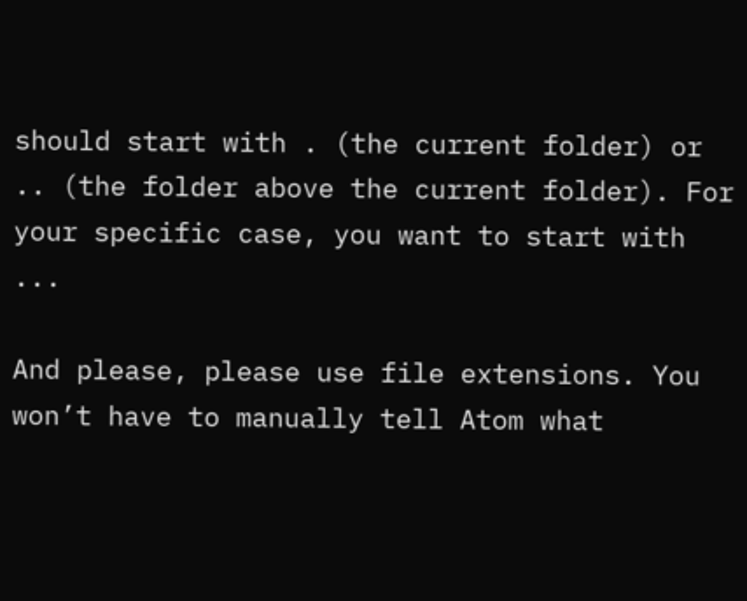should start with . (the current folder) or .. (the folder above the current folder). For your specific case, you want to start with ...

And please, please use file extensions. You won’t have to manually tell Atom what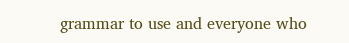grammar to use and everyone who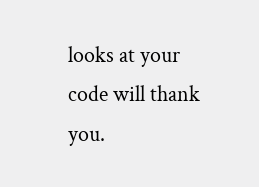looks at your code will thank you.